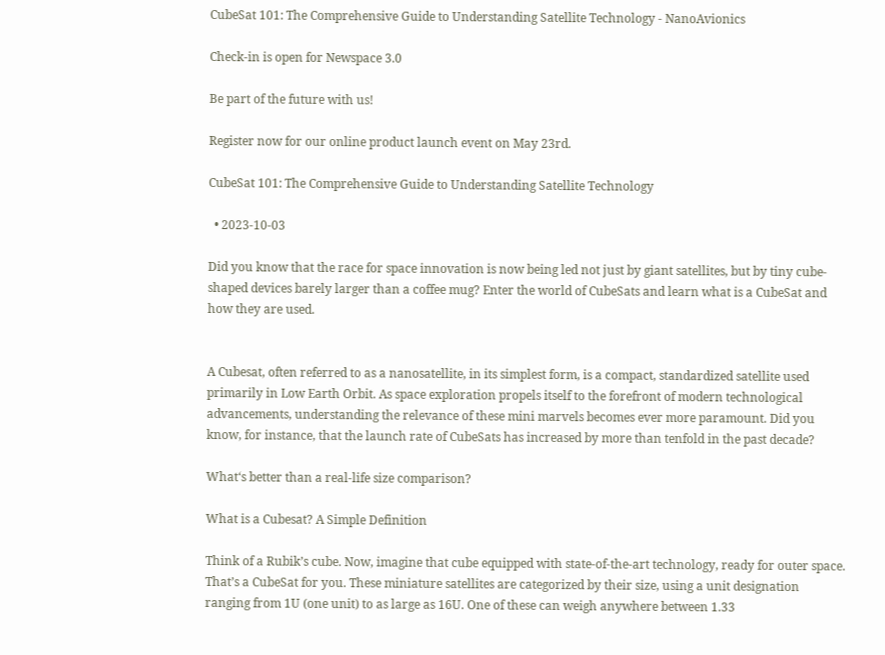CubeSat 101: The Comprehensive Guide to Understanding Satellite Technology - NanoAvionics

Check-in is open for Newspace 3.0

Be part of the future with us!

Register now for our online product launch event on May 23rd.

CubeSat 101: The Comprehensive Guide to Understanding Satellite Technology

  • 2023-10-03

Did you know that the race for space innovation is now being led not just by giant satellites, but by tiny cube-shaped devices barely larger than a coffee mug? Enter the world of CubeSats and learn what is a CubeSat and how they are used.


A Cubesat, often referred to as a nanosatellite, in its simplest form, is a compact, standardized satellite used primarily in Low Earth Orbit. As space exploration propels itself to the forefront of modern technological advancements, understanding the relevance of these mini marvels becomes ever more paramount. Did you know, for instance, that the launch rate of CubeSats has increased by more than tenfold in the past decade?

What‘s better than a real-life size comparison?

What is a Cubesat? A Simple Definition

Think of a Rubik’s cube. Now, imagine that cube equipped with state-of-the-art technology, ready for outer space. That’s a CubeSat for you. These miniature satellites are categorized by their size, using a unit designation ranging from 1U (one unit) to as large as 16U. One of these can weigh anywhere between 1.33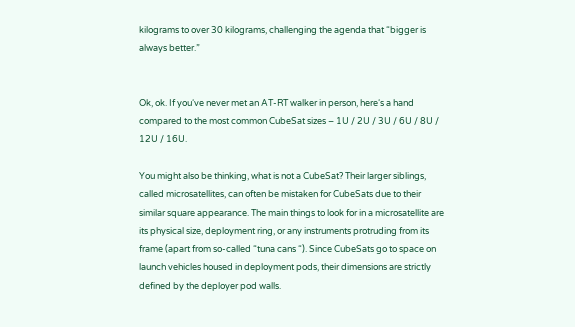kilograms to over 30 kilograms, challenging the agenda that “bigger is always better.”


Ok, ok. If you‘ve never met an AT-RT walker in person, here‘s a hand compared to the most common CubeSat sizes – 1U / 2U / 3U / 6U / 8U / 12U / 16U.

You might also be thinking, what is not a CubeSat? Their larger siblings, called microsatellites, can often be mistaken for CubeSats due to their similar square appearance. The main things to look for in a microsatellite are its physical size, deployment ring, or any instruments protruding from its frame (apart from so-called “tuna cans “). Since CubeSats go to space on launch vehicles housed in deployment pods, their dimensions are strictly defined by the deployer pod walls.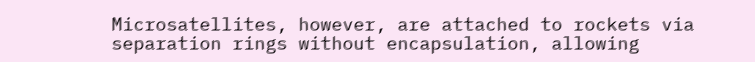Microsatellites, however, are attached to rockets via separation rings without encapsulation, allowing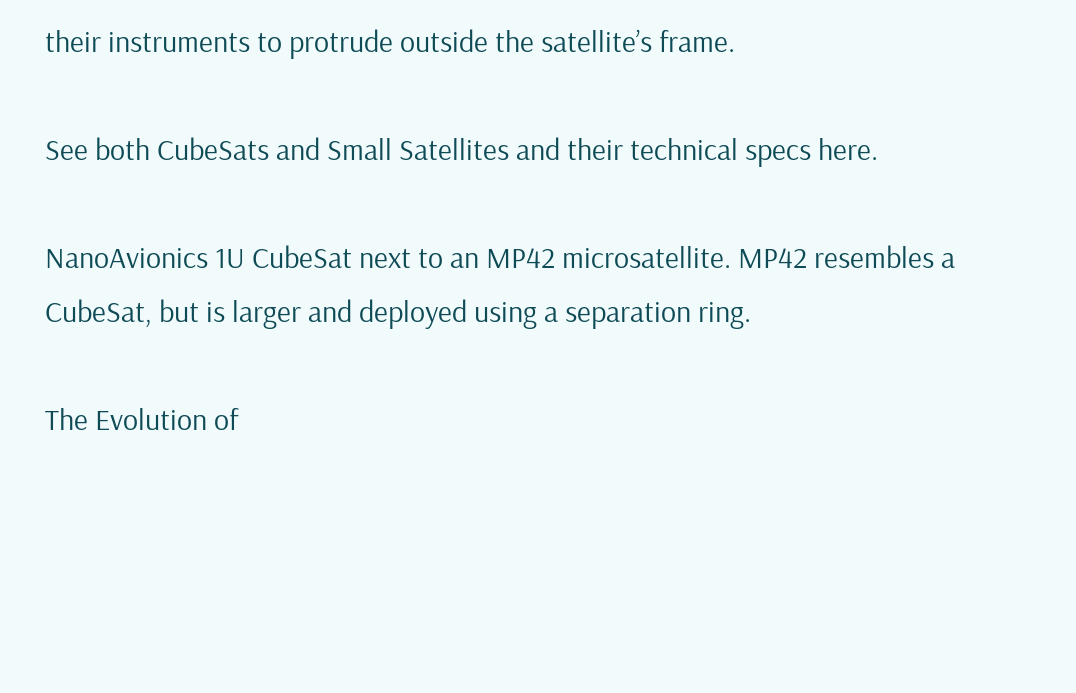their instruments to protrude outside the satellite’s frame.

See both CubeSats and Small Satellites and their technical specs here.

NanoAvionics 1U CubeSat next to an MP42 microsatellite. MP42 resembles a CubeSat, but is larger and deployed using a separation ring.

The Evolution of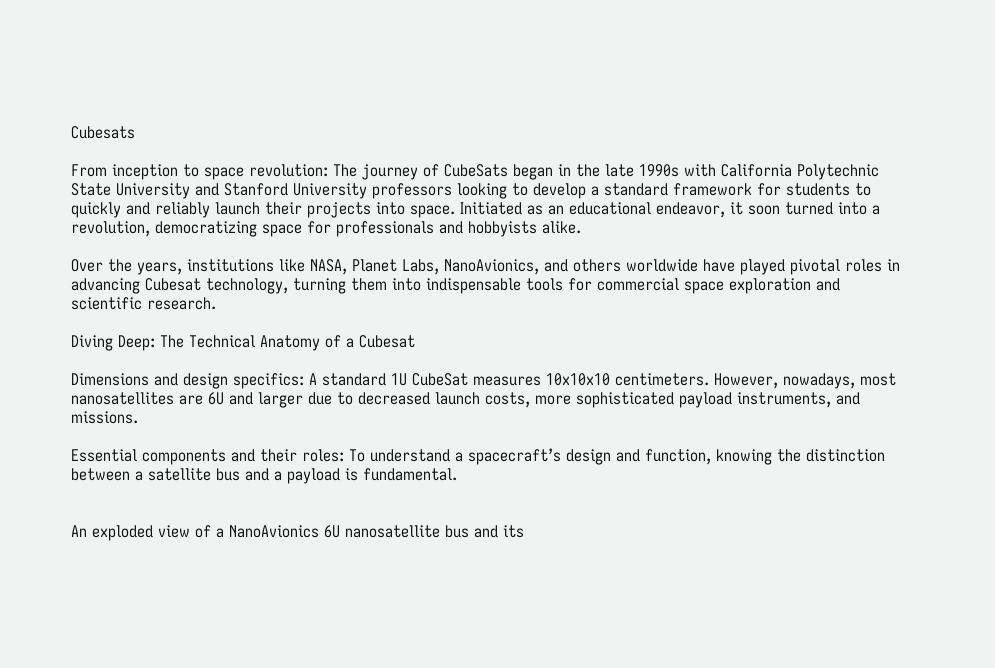Cubesats

From inception to space revolution: The journey of CubeSats began in the late 1990s with California Polytechnic State University and Stanford University professors looking to develop a standard framework for students to quickly and reliably launch their projects into space. Initiated as an educational endeavor, it soon turned into a revolution, democratizing space for professionals and hobbyists alike.

Over the years, institutions like NASA, Planet Labs, NanoAvionics, and others worldwide have played pivotal roles in advancing Cubesat technology, turning them into indispensable tools for commercial space exploration and scientific research.

Diving Deep: The Technical Anatomy of a Cubesat

Dimensions and design specifics: A standard 1U CubeSat measures 10x10x10 centimeters. However, nowadays, most nanosatellites are 6U and larger due to decreased launch costs, more sophisticated payload instruments, and missions.

Essential components and their roles: To understand a spacecraft’s design and function, knowing the distinction between a satellite bus and a payload is fundamental.


An exploded view of a NanoAvionics 6U nanosatellite bus and its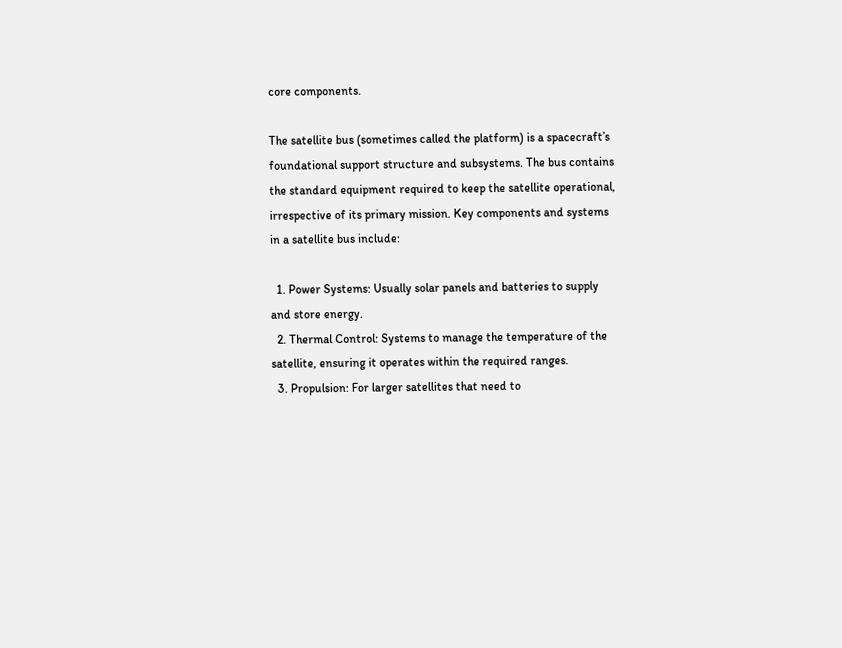core components.

The satellite bus (sometimes called the platform) is a spacecraft’s foundational support structure and subsystems. The bus contains the standard equipment required to keep the satellite operational, irrespective of its primary mission. Key components and systems in a satellite bus include:

  1. Power Systems: Usually solar panels and batteries to supply and store energy.
  2. Thermal Control: Systems to manage the temperature of the satellite, ensuring it operates within the required ranges.
  3. Propulsion: For larger satellites that need to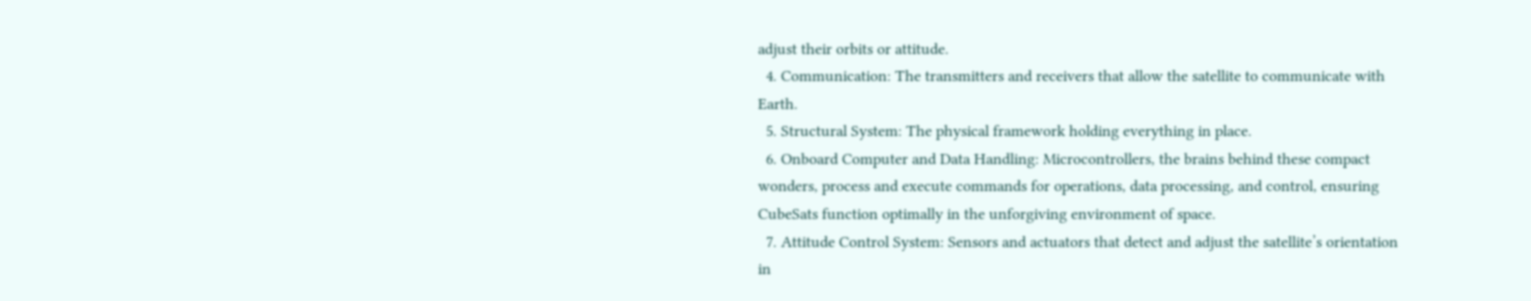adjust their orbits or attitude.
  4. Communication: The transmitters and receivers that allow the satellite to communicate with Earth.
  5. Structural System: The physical framework holding everything in place.
  6. Onboard Computer and Data Handling: Microcontrollers, the brains behind these compact wonders, process and execute commands for operations, data processing, and control, ensuring CubeSats function optimally in the unforgiving environment of space.
  7. Attitude Control System: Sensors and actuators that detect and adjust the satellite’s orientation in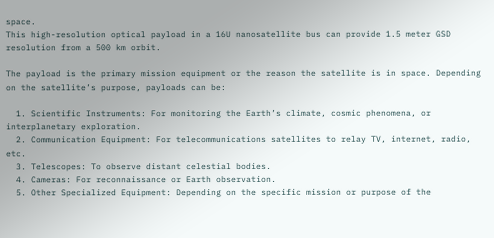space.
This high-resolution optical payload in a 16U nanosatellite bus can provide 1.5 meter GSD resolution from a 500 km orbit.

The payload is the primary mission equipment or the reason the satellite is in space. Depending on the satellite’s purpose, payloads can be:

  1. Scientific Instruments: For monitoring the Earth’s climate, cosmic phenomena, or interplanetary exploration.
  2. Communication Equipment: For telecommunications satellites to relay TV, internet, radio, etc.
  3. Telescopes: To observe distant celestial bodies.
  4. Cameras: For reconnaissance or Earth observation.
  5. Other Specialized Equipment: Depending on the specific mission or purpose of the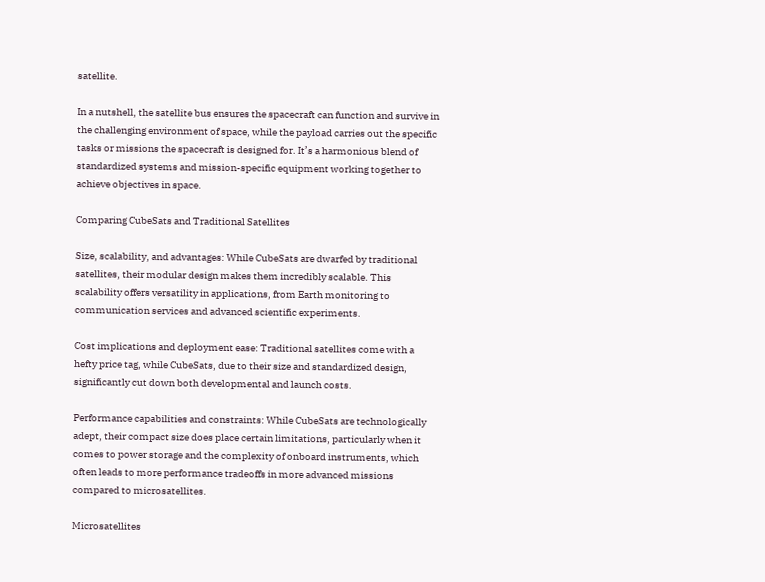satellite.

In a nutshell, the satellite bus ensures the spacecraft can function and survive in the challenging environment of space, while the payload carries out the specific tasks or missions the spacecraft is designed for. It’s a harmonious blend of standardized systems and mission-specific equipment working together to achieve objectives in space.

Comparing CubeSats and Traditional Satellites

Size, scalability, and advantages: While CubeSats are dwarfed by traditional satellites, their modular design makes them incredibly scalable. This scalability offers versatility in applications, from Earth monitoring to communication services and advanced scientific experiments.

Cost implications and deployment ease: Traditional satellites come with a hefty price tag, while CubeSats, due to their size and standardized design, significantly cut down both developmental and launch costs.

Performance capabilities and constraints: While CubeSats are technologically adept, their compact size does place certain limitations, particularly when it comes to power storage and the complexity of onboard instruments, which often leads to more performance tradeoffs in more advanced missions compared to microsatellites.

Microsatellites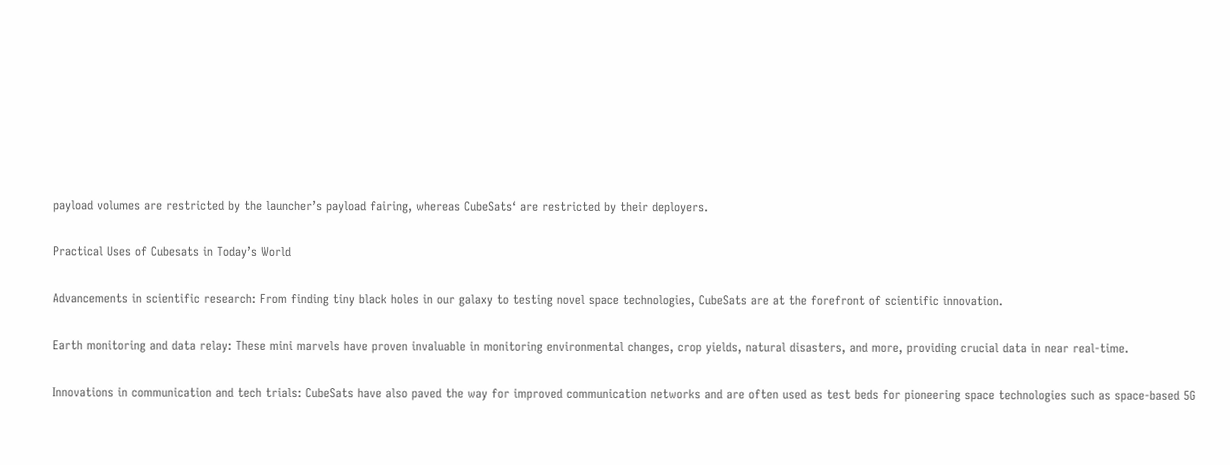payload volumes are restricted by the launcher’s payload fairing, whereas CubeSats‘ are restricted by their deployers.

Practical Uses of Cubesats in Today’s World

Advancements in scientific research: From finding tiny black holes in our galaxy to testing novel space technologies, CubeSats are at the forefront of scientific innovation.

Earth monitoring and data relay: These mini marvels have proven invaluable in monitoring environmental changes, crop yields, natural disasters, and more, providing crucial data in near real-time.

Innovations in communication and tech trials: CubeSats have also paved the way for improved communication networks and are often used as test beds for pioneering space technologies such as space-based 5G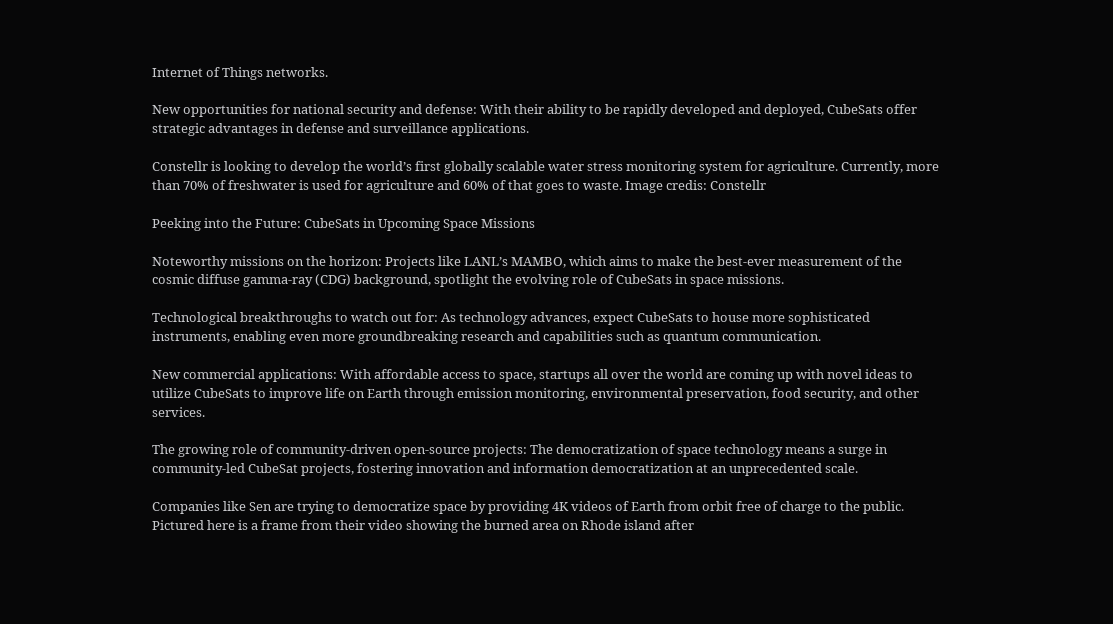Internet of Things networks.

New opportunities for national security and defense: With their ability to be rapidly developed and deployed, CubeSats offer strategic advantages in defense and surveillance applications.

Constellr is looking to develop the world’s first globally scalable water stress monitoring system for agriculture. Currently, more than 70% of freshwater is used for agriculture and 60% of that goes to waste. Image credis: Constellr

Peeking into the Future: CubeSats in Upcoming Space Missions

Noteworthy missions on the horizon: Projects like LANL’s MAMBO, which aims to make the best-ever measurement of the cosmic diffuse gamma-ray (CDG) background, spotlight the evolving role of CubeSats in space missions.

Technological breakthroughs to watch out for: As technology advances, expect CubeSats to house more sophisticated instruments, enabling even more groundbreaking research and capabilities such as quantum communication.

New commercial applications: With affordable access to space, startups all over the world are coming up with novel ideas to utilize CubeSats to improve life on Earth through emission monitoring, environmental preservation, food security, and other services.

The growing role of community-driven open-source projects: The democratization of space technology means a surge in community-led CubeSat projects, fostering innovation and information democratization at an unprecedented scale.

Companies like Sen are trying to democratize space by providing 4K videos of Earth from orbit free of charge to the public. Pictured here is a frame from their video showing the burned area on Rhode island after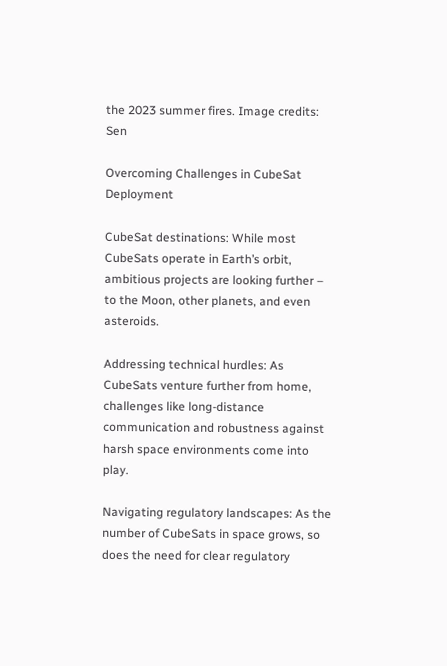the 2023 summer fires. Image credits: Sen

Overcoming Challenges in CubeSat Deployment

CubeSat destinations: While most CubeSats operate in Earth’s orbit, ambitious projects are looking further – to the Moon, other planets, and even asteroids.

Addressing technical hurdles: As CubeSats venture further from home, challenges like long-distance communication and robustness against harsh space environments come into play.

Navigating regulatory landscapes: As the number of CubeSats in space grows, so does the need for clear regulatory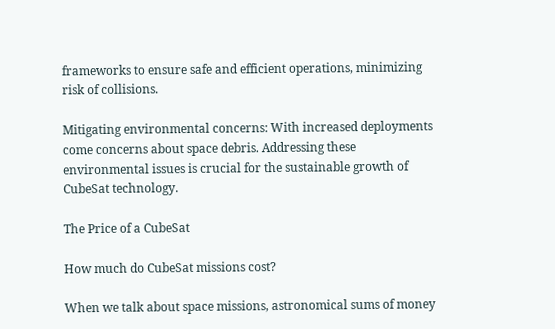frameworks to ensure safe and efficient operations, minimizing risk of collisions.

Mitigating environmental concerns: With increased deployments come concerns about space debris. Addressing these environmental issues is crucial for the sustainable growth of CubeSat technology.

The Price of a CubeSat

How much do CubeSat missions cost?

When we talk about space missions, astronomical sums of money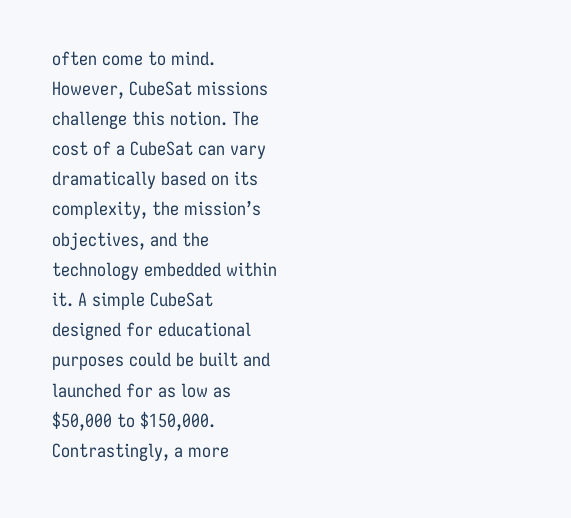often come to mind. However, CubeSat missions challenge this notion. The cost of a CubeSat can vary dramatically based on its complexity, the mission’s objectives, and the technology embedded within it. A simple CubeSat designed for educational purposes could be built and launched for as low as $50,000 to $150,000. Contrastingly, a more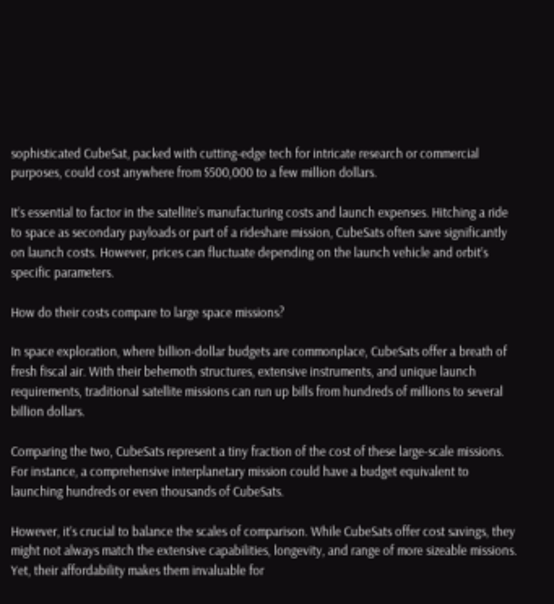sophisticated CubeSat, packed with cutting-edge tech for intricate research or commercial purposes, could cost anywhere from $500,000 to a few million dollars.

It’s essential to factor in the satellite’s manufacturing costs and launch expenses. Hitching a ride to space as secondary payloads or part of a rideshare mission, CubeSats often save significantly on launch costs. However, prices can fluctuate depending on the launch vehicle and orbit’s specific parameters.

How do their costs compare to large space missions?

In space exploration, where billion-dollar budgets are commonplace, CubeSats offer a breath of fresh fiscal air. With their behemoth structures, extensive instruments, and unique launch requirements, traditional satellite missions can run up bills from hundreds of millions to several billion dollars.

Comparing the two, CubeSats represent a tiny fraction of the cost of these large-scale missions. For instance, a comprehensive interplanetary mission could have a budget equivalent to launching hundreds or even thousands of CubeSats.

However, it’s crucial to balance the scales of comparison. While CubeSats offer cost savings, they might not always match the extensive capabilities, longevity, and range of more sizeable missions. Yet, their affordability makes them invaluable for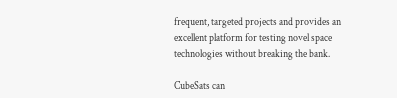frequent, targeted projects and provides an excellent platform for testing novel space technologies without breaking the bank.

CubeSats can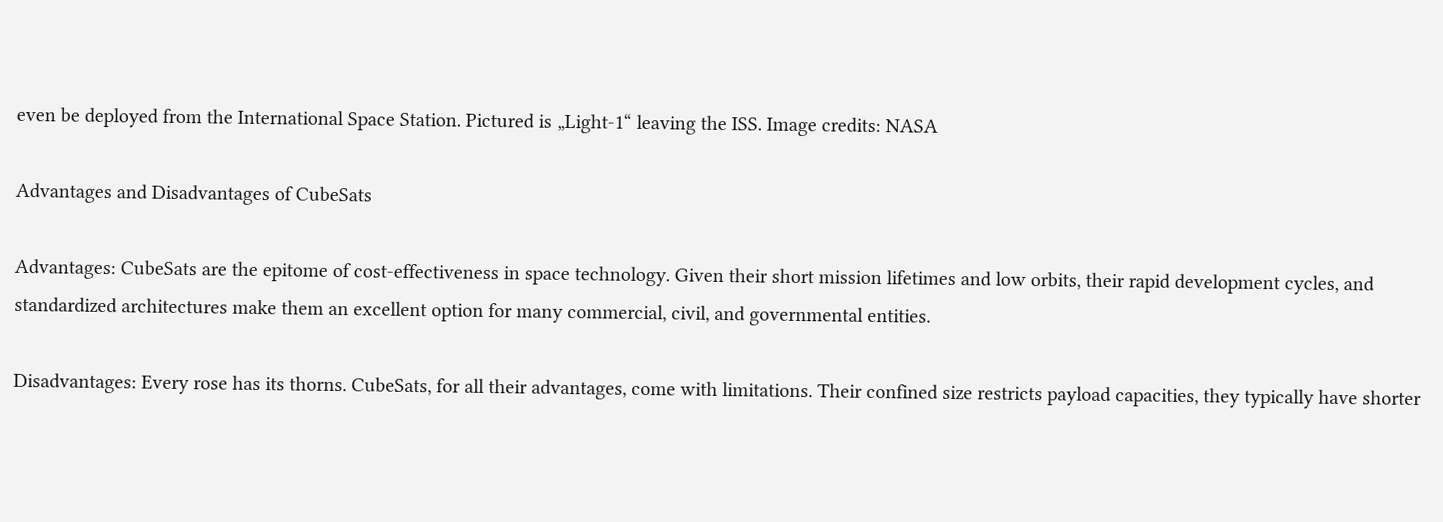even be deployed from the International Space Station. Pictured is „Light-1“ leaving the ISS. Image credits: NASA

Advantages and Disadvantages of CubeSats

Advantages: CubeSats are the epitome of cost-effectiveness in space technology. Given their short mission lifetimes and low orbits, their rapid development cycles, and standardized architectures make them an excellent option for many commercial, civil, and governmental entities.

Disadvantages: Every rose has its thorns. CubeSats, for all their advantages, come with limitations. Their confined size restricts payload capacities, they typically have shorter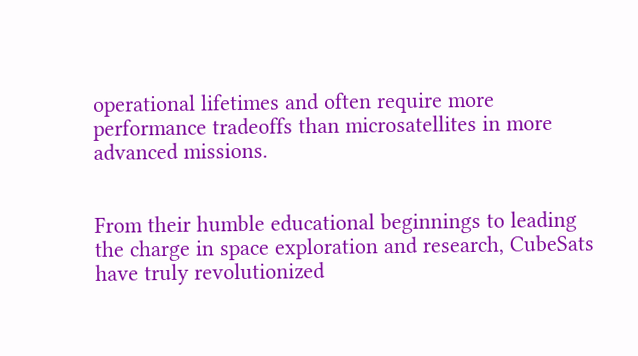operational lifetimes and often require more performance tradeoffs than microsatellites in more advanced missions.


From their humble educational beginnings to leading the charge in space exploration and research, CubeSats have truly revolutionized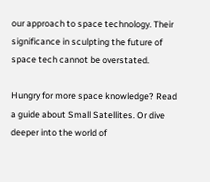our approach to space technology. Their significance in sculpting the future of space tech cannot be overstated.

Hungry for more space knowledge? Read a guide about Small Satellites. Or dive deeper into the world of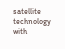satellite technology with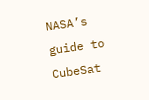NASA’s guide to CubeSat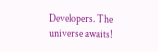Developers. The universe awaits!